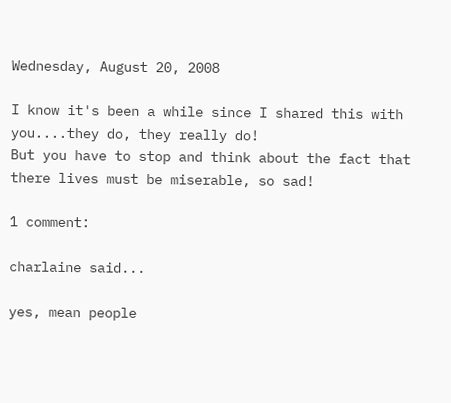Wednesday, August 20, 2008

I know it's been a while since I shared this with you....they do, they really do!
But you have to stop and think about the fact that there lives must be miserable, so sad!

1 comment:

charlaine said...

yes, mean people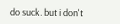do suck. but i don't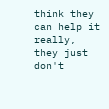think they can help it really, they just don't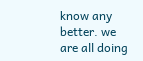know any better. we are all doing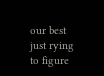our best just rying to figure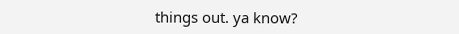things out. ya know?